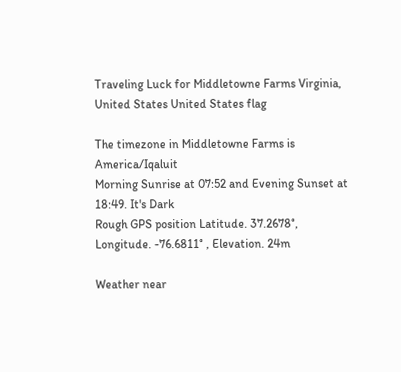Traveling Luck for Middletowne Farms Virginia, United States United States flag

The timezone in Middletowne Farms is America/Iqaluit
Morning Sunrise at 07:52 and Evening Sunset at 18:49. It's Dark
Rough GPS position Latitude. 37.2678°, Longitude. -76.6811° , Elevation. 24m

Weather near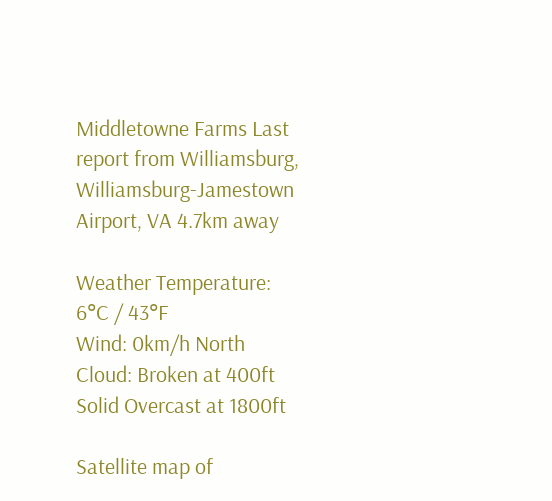Middletowne Farms Last report from Williamsburg, Williamsburg-Jamestown Airport, VA 4.7km away

Weather Temperature: 6°C / 43°F
Wind: 0km/h North
Cloud: Broken at 400ft Solid Overcast at 1800ft

Satellite map of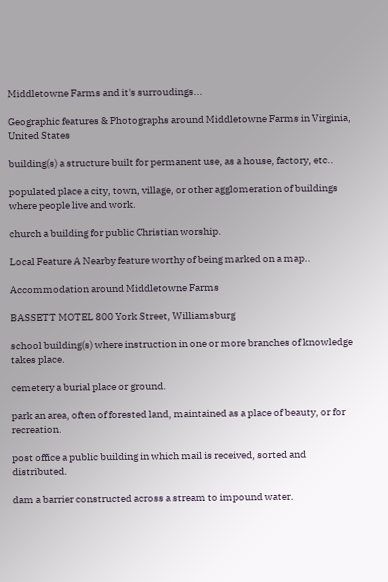Middletowne Farms and it's surroudings...

Geographic features & Photographs around Middletowne Farms in Virginia, United States

building(s) a structure built for permanent use, as a house, factory, etc..

populated place a city, town, village, or other agglomeration of buildings where people live and work.

church a building for public Christian worship.

Local Feature A Nearby feature worthy of being marked on a map..

Accommodation around Middletowne Farms

BASSETT MOTEL 800 York Street, Williamsburg

school building(s) where instruction in one or more branches of knowledge takes place.

cemetery a burial place or ground.

park an area, often of forested land, maintained as a place of beauty, or for recreation.

post office a public building in which mail is received, sorted and distributed.

dam a barrier constructed across a stream to impound water.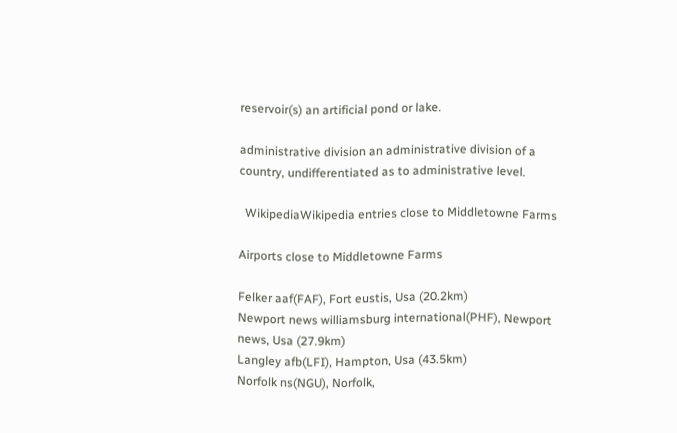reservoir(s) an artificial pond or lake.

administrative division an administrative division of a country, undifferentiated as to administrative level.

  WikipediaWikipedia entries close to Middletowne Farms

Airports close to Middletowne Farms

Felker aaf(FAF), Fort eustis, Usa (20.2km)
Newport news williamsburg international(PHF), Newport news, Usa (27.9km)
Langley afb(LFI), Hampton, Usa (43.5km)
Norfolk ns(NGU), Norfolk,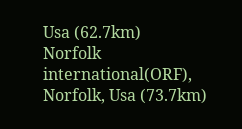Usa (62.7km)
Norfolk international(ORF), Norfolk, Usa (73.7km)